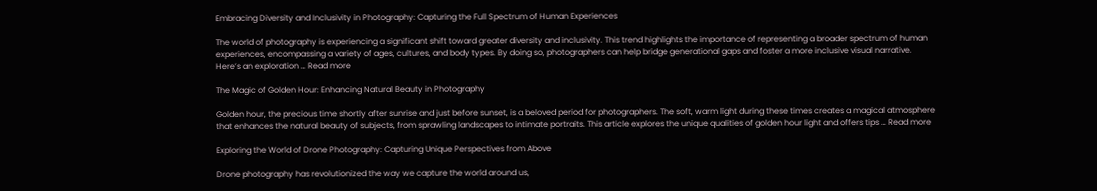Embracing Diversity and Inclusivity in Photography: Capturing the Full Spectrum of Human Experiences

The world of photography is experiencing a significant shift toward greater diversity and inclusivity. This trend highlights the importance of representing a broader spectrum of human experiences, encompassing a variety of ages, cultures, and body types. By doing so, photographers can help bridge generational gaps and foster a more inclusive visual narrative. Here’s an exploration … Read more

The Magic of Golden Hour: Enhancing Natural Beauty in Photography

Golden hour, the precious time shortly after sunrise and just before sunset, is a beloved period for photographers. The soft, warm light during these times creates a magical atmosphere that enhances the natural beauty of subjects, from sprawling landscapes to intimate portraits. This article explores the unique qualities of golden hour light and offers tips … Read more

Exploring the World of Drone Photography: Capturing Unique Perspectives from Above

Drone photography has revolutionized the way we capture the world around us,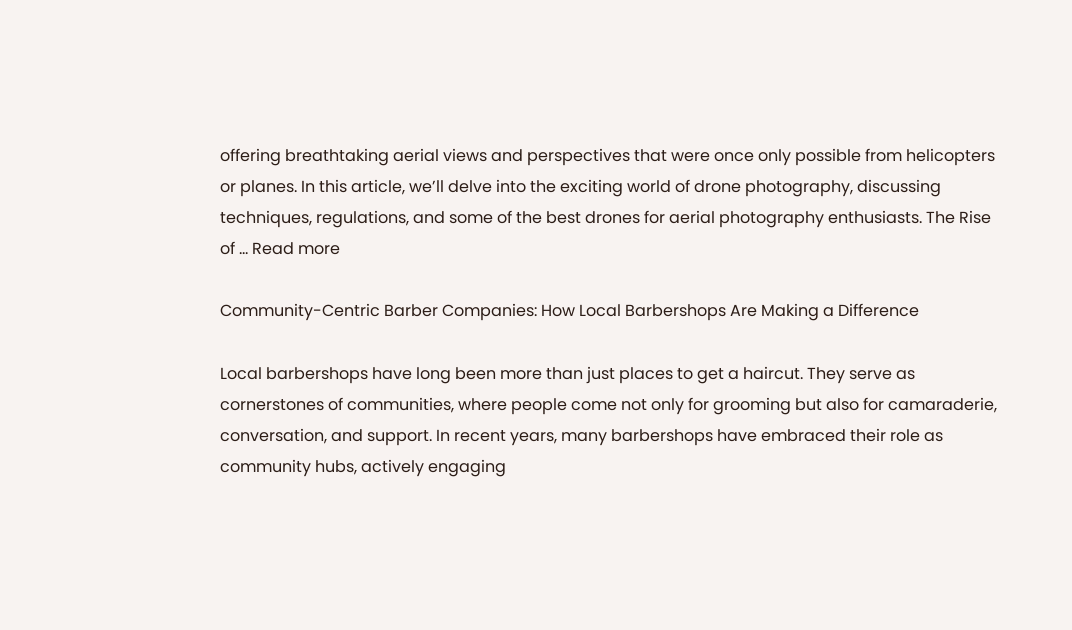offering breathtaking aerial views and perspectives that were once only possible from helicopters or planes. In this article, we’ll delve into the exciting world of drone photography, discussing techniques, regulations, and some of the best drones for aerial photography enthusiasts. The Rise of … Read more

Community-Centric Barber Companies: How Local Barbershops Are Making a Difference

Local barbershops have long been more than just places to get a haircut. They serve as cornerstones of communities, where people come not only for grooming but also for camaraderie, conversation, and support. In recent years, many barbershops have embraced their role as community hubs, actively engaging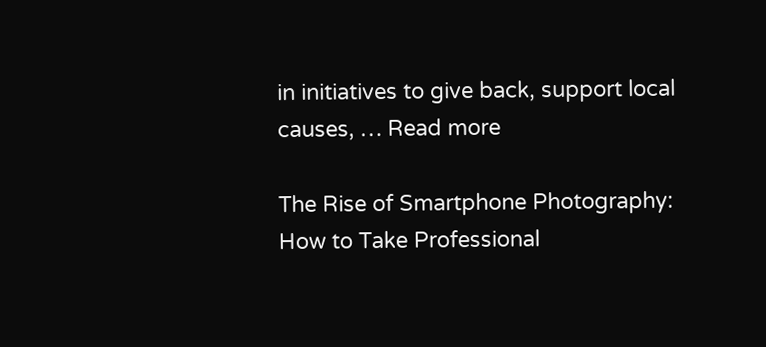in initiatives to give back, support local causes, … Read more

The Rise of Smartphone Photography: How to Take Professional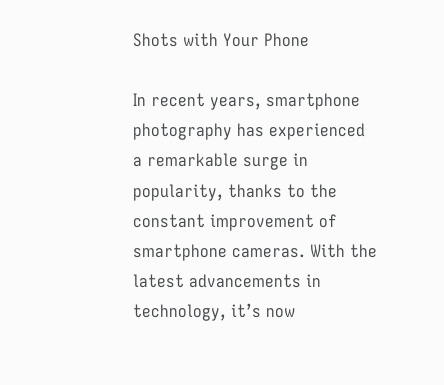Shots with Your Phone

In recent years, smartphone photography has experienced a remarkable surge in popularity, thanks to the constant improvement of smartphone cameras. With the latest advancements in technology, it’s now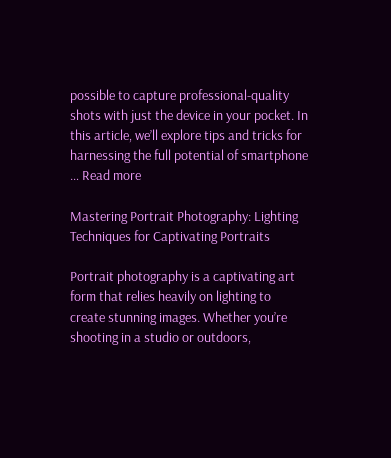possible to capture professional-quality shots with just the device in your pocket. In this article, we’ll explore tips and tricks for harnessing the full potential of smartphone … Read more

Mastering Portrait Photography: Lighting Techniques for Captivating Portraits

Portrait photography is a captivating art form that relies heavily on lighting to create stunning images. Whether you’re shooting in a studio or outdoors,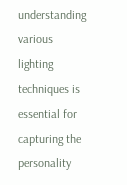understanding various lighting techniques is essential for capturing the personality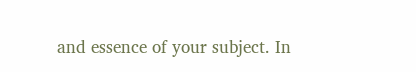and essence of your subject. In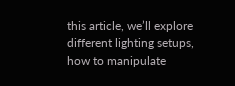this article, we’ll explore different lighting setups, how to manipulate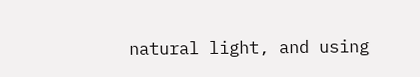natural light, and using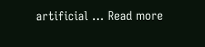artificial … Read more